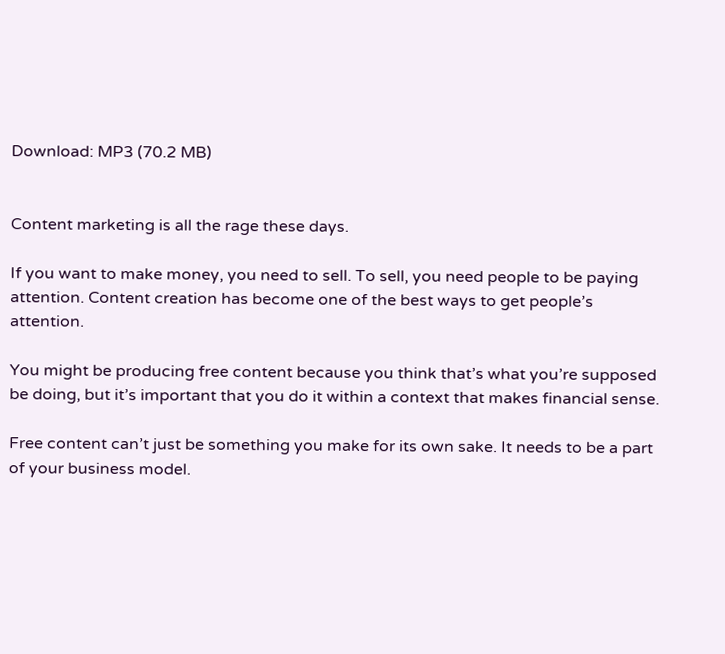Download: MP3 (70.2 MB)


Content marketing is all the rage these days.

If you want to make money, you need to sell. To sell, you need people to be paying attention. Content creation has become one of the best ways to get people’s attention.

You might be producing free content because you think that’s what you’re supposed be doing, but it’s important that you do it within a context that makes financial sense.

Free content can’t just be something you make for its own sake. It needs to be a part of your business model.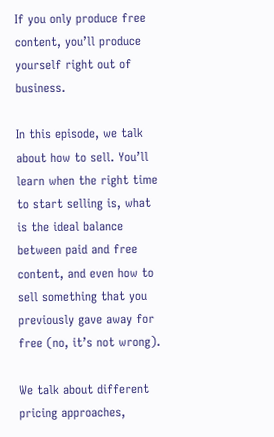If you only produce free content, you’ll produce yourself right out of business.

In this episode, we talk about how to sell. You’ll learn when the right time to start selling is, what is the ideal balance between paid and free content, and even how to sell something that you previously gave away for free (no, it’s not wrong).

We talk about different pricing approaches,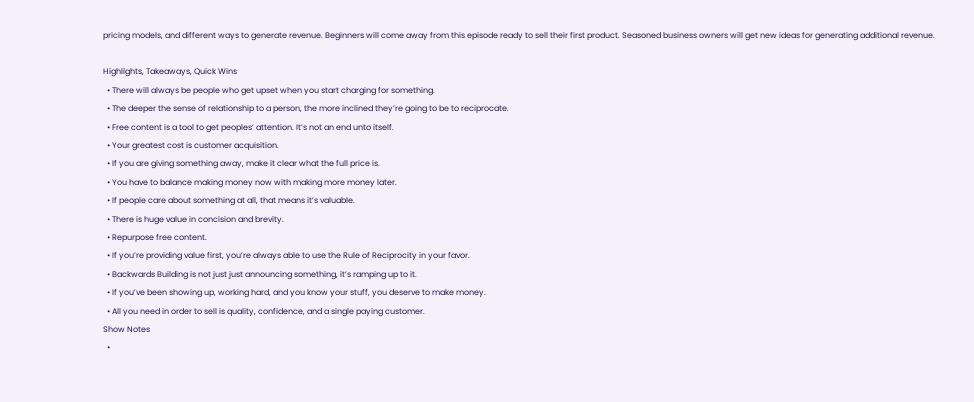pricing models, and different ways to generate revenue. Beginners will come away from this episode ready to sell their first product. Seasoned business owners will get new ideas for generating additional revenue.

Highlights, Takeaways, Quick Wins
  • There will always be people who get upset when you start charging for something.
  • The deeper the sense of relationship to a person, the more inclined they’re going to be to reciprocate.
  • Free content is a tool to get peoples’ attention. It’s not an end unto itself.
  • Your greatest cost is customer acquisition.
  • If you are giving something away, make it clear what the full price is.
  • You have to balance making money now with making more money later.
  • If people care about something at all, that means it’s valuable.
  • There is huge value in concision and brevity.
  • Repurpose free content.
  • If you’re providing value first, you’re always able to use the Rule of Reciprocity in your favor.
  • Backwards Building is not just just announcing something, it’s ramping up to it.
  • If you’ve been showing up, working hard, and you know your stuff, you deserve to make money.
  • All you need in order to sell is quality, confidence, and a single paying customer.
Show Notes
  •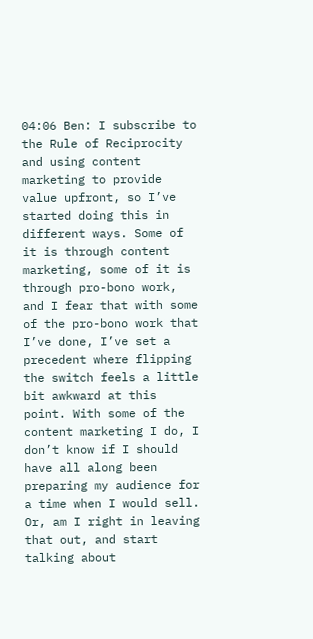04:06 Ben: I subscribe to the Rule of Reciprocity and using content marketing to provide value upfront, so I’ve started doing this in different ways. Some of it is through content marketing, some of it is through pro-bono work, and I fear that with some of the pro-bono work that I’ve done, I’ve set a precedent where flipping the switch feels a little bit awkward at this point. With some of the content marketing I do, I don’t know if I should have all along been preparing my audience for a time when I would sell. Or, am I right in leaving that out, and start talking about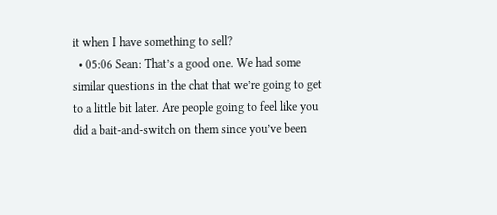it when I have something to sell?
  • 05:06 Sean: That’s a good one. We had some similar questions in the chat that we’re going to get to a little bit later. Are people going to feel like you did a bait-and-switch on them since you’ve been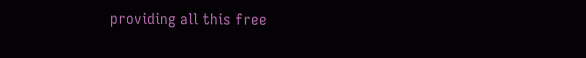providing all this free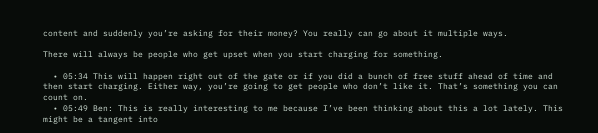content and suddenly you’re asking for their money? You really can go about it multiple ways.

There will always be people who get upset when you start charging for something.

  • 05:34 This will happen right out of the gate or if you did a bunch of free stuff ahead of time and then start charging. Either way, you’re going to get people who don’t like it. That’s something you can count on.
  • 05:49 Ben: This is really interesting to me because I’ve been thinking about this a lot lately. This might be a tangent into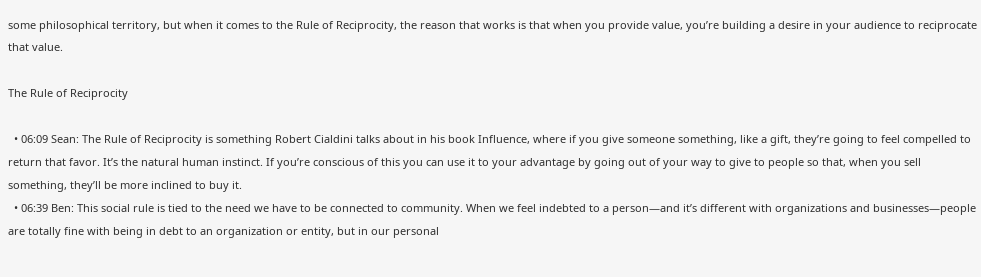some philosophical territory, but when it comes to the Rule of Reciprocity, the reason that works is that when you provide value, you’re building a desire in your audience to reciprocate that value.

The Rule of Reciprocity

  • 06:09 Sean: The Rule of Reciprocity is something Robert Cialdini talks about in his book Influence, where if you give someone something, like a gift, they’re going to feel compelled to return that favor. It’s the natural human instinct. If you’re conscious of this you can use it to your advantage by going out of your way to give to people so that, when you sell something, they’ll be more inclined to buy it.
  • 06:39 Ben: This social rule is tied to the need we have to be connected to community. When we feel indebted to a person—and it’s different with organizations and businesses—people are totally fine with being in debt to an organization or entity, but in our personal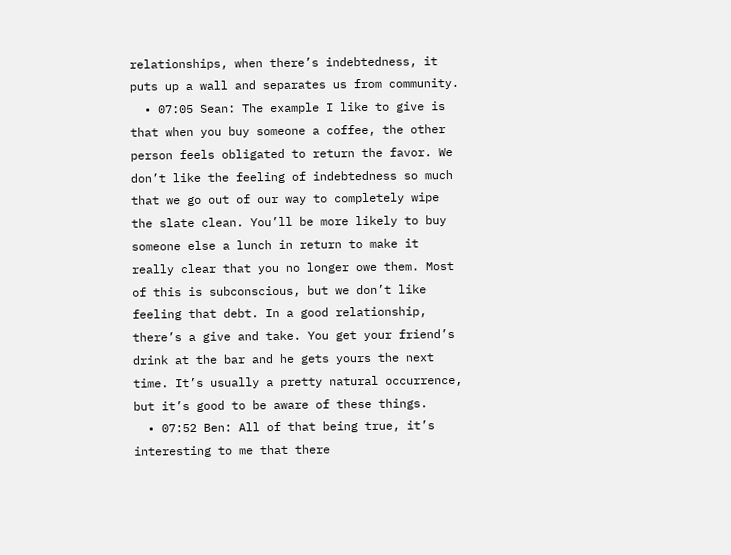relationships, when there’s indebtedness, it puts up a wall and separates us from community.
  • 07:05 Sean: The example I like to give is that when you buy someone a coffee, the other person feels obligated to return the favor. We don’t like the feeling of indebtedness so much that we go out of our way to completely wipe the slate clean. You’ll be more likely to buy someone else a lunch in return to make it really clear that you no longer owe them. Most of this is subconscious, but we don’t like feeling that debt. In a good relationship, there’s a give and take. You get your friend’s drink at the bar and he gets yours the next time. It’s usually a pretty natural occurrence, but it’s good to be aware of these things.
  • 07:52 Ben: All of that being true, it’s interesting to me that there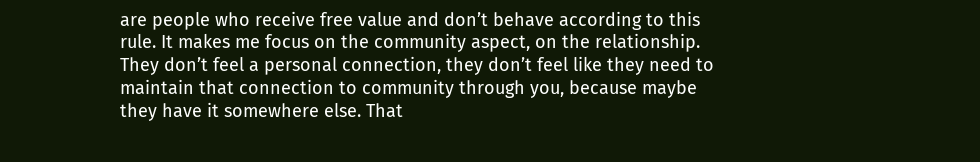are people who receive free value and don’t behave according to this rule. It makes me focus on the community aspect, on the relationship. They don’t feel a personal connection, they don’t feel like they need to maintain that connection to community through you, because maybe they have it somewhere else. That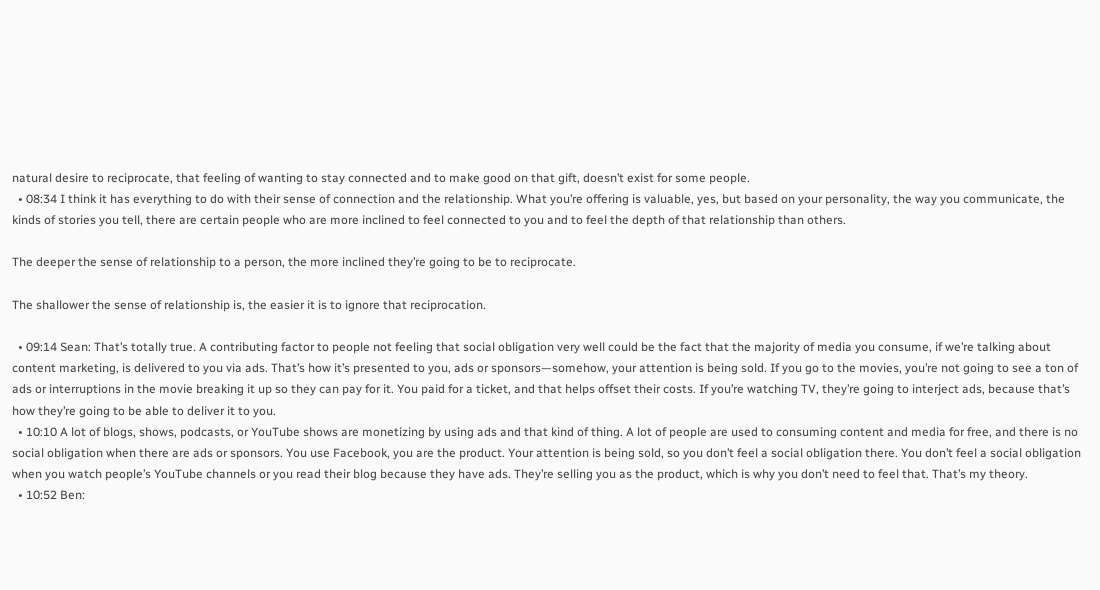natural desire to reciprocate, that feeling of wanting to stay connected and to make good on that gift, doesn’t exist for some people.
  • 08:34 I think it has everything to do with their sense of connection and the relationship. What you’re offering is valuable, yes, but based on your personality, the way you communicate, the kinds of stories you tell, there are certain people who are more inclined to feel connected to you and to feel the depth of that relationship than others.

The deeper the sense of relationship to a person, the more inclined they’re going to be to reciprocate.

The shallower the sense of relationship is, the easier it is to ignore that reciprocation.

  • 09:14 Sean: That’s totally true. A contributing factor to people not feeling that social obligation very well could be the fact that the majority of media you consume, if we’re talking about content marketing, is delivered to you via ads. That’s how it’s presented to you, ads or sponsors—somehow, your attention is being sold. If you go to the movies, you’re not going to see a ton of ads or interruptions in the movie breaking it up so they can pay for it. You paid for a ticket, and that helps offset their costs. If you’re watching TV, they’re going to interject ads, because that’s how they’re going to be able to deliver it to you.
  • 10:10 A lot of blogs, shows, podcasts, or YouTube shows are monetizing by using ads and that kind of thing. A lot of people are used to consuming content and media for free, and there is no social obligation when there are ads or sponsors. You use Facebook, you are the product. Your attention is being sold, so you don’t feel a social obligation there. You don’t feel a social obligation when you watch people’s YouTube channels or you read their blog because they have ads. They’re selling you as the product, which is why you don’t need to feel that. That’s my theory.
  • 10:52 Ben: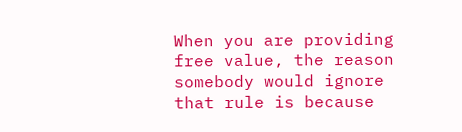When you are providing free value, the reason somebody would ignore that rule is because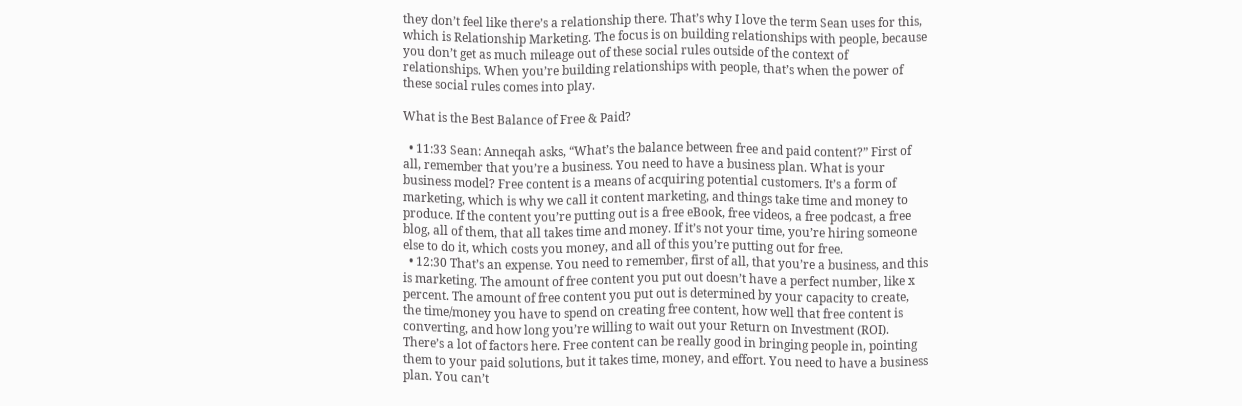they don’t feel like there’s a relationship there. That’s why I love the term Sean uses for this, which is Relationship Marketing. The focus is on building relationships with people, because you don’t get as much mileage out of these social rules outside of the context of relationships. When you’re building relationships with people, that’s when the power of these social rules comes into play.

What is the Best Balance of Free & Paid?

  • 11:33 Sean: Anneqah asks, “What’s the balance between free and paid content?” First of all, remember that you’re a business. You need to have a business plan. What is your business model? Free content is a means of acquiring potential customers. It’s a form of marketing, which is why we call it content marketing, and things take time and money to produce. If the content you’re putting out is a free eBook, free videos, a free podcast, a free blog, all of them, that all takes time and money. If it’s not your time, you’re hiring someone else to do it, which costs you money, and all of this you’re putting out for free.
  • 12:30 That’s an expense. You need to remember, first of all, that you’re a business, and this is marketing. The amount of free content you put out doesn’t have a perfect number, like x percent. The amount of free content you put out is determined by your capacity to create, the time/money you have to spend on creating free content, how well that free content is converting, and how long you’re willing to wait out your Return on Investment (ROI). There’s a lot of factors here. Free content can be really good in bringing people in, pointing them to your paid solutions, but it takes time, money, and effort. You need to have a business plan. You can’t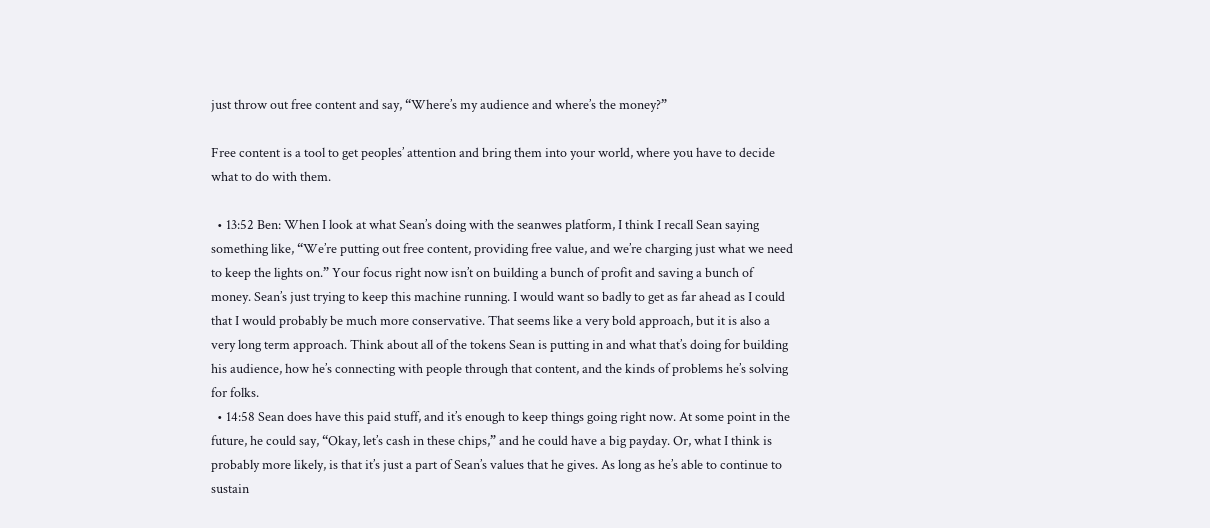just throw out free content and say, “Where’s my audience and where’s the money?”

Free content is a tool to get peoples’ attention and bring them into your world, where you have to decide what to do with them.

  • 13:52 Ben: When I look at what Sean’s doing with the seanwes platform, I think I recall Sean saying something like, “We’re putting out free content, providing free value, and we’re charging just what we need to keep the lights on.” Your focus right now isn’t on building a bunch of profit and saving a bunch of money. Sean’s just trying to keep this machine running. I would want so badly to get as far ahead as I could that I would probably be much more conservative. That seems like a very bold approach, but it is also a very long term approach. Think about all of the tokens Sean is putting in and what that’s doing for building his audience, how he’s connecting with people through that content, and the kinds of problems he’s solving for folks.
  • 14:58 Sean does have this paid stuff, and it’s enough to keep things going right now. At some point in the future, he could say, “Okay, let’s cash in these chips,” and he could have a big payday. Or, what I think is probably more likely, is that it’s just a part of Sean’s values that he gives. As long as he’s able to continue to sustain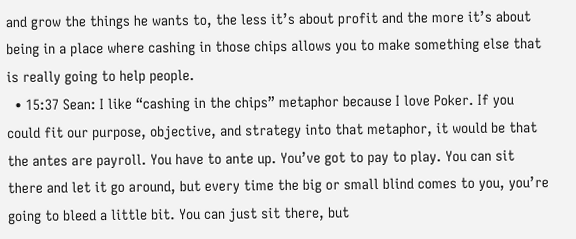and grow the things he wants to, the less it’s about profit and the more it’s about being in a place where cashing in those chips allows you to make something else that is really going to help people.
  • 15:37 Sean: I like “cashing in the chips” metaphor because I love Poker. If you could fit our purpose, objective, and strategy into that metaphor, it would be that the antes are payroll. You have to ante up. You’ve got to pay to play. You can sit there and let it go around, but every time the big or small blind comes to you, you’re going to bleed a little bit. You can just sit there, but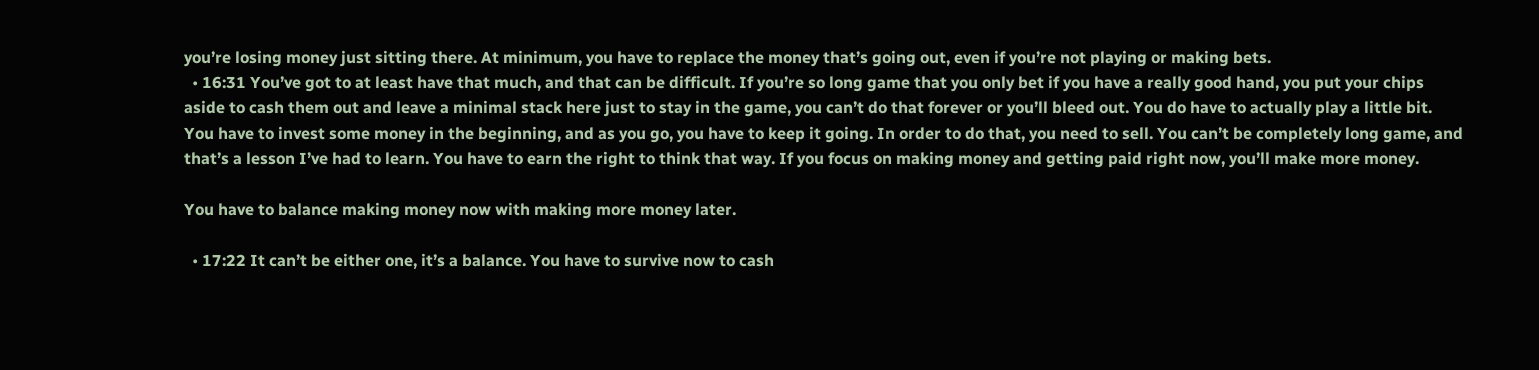you’re losing money just sitting there. At minimum, you have to replace the money that’s going out, even if you’re not playing or making bets.
  • 16:31 You’ve got to at least have that much, and that can be difficult. If you’re so long game that you only bet if you have a really good hand, you put your chips aside to cash them out and leave a minimal stack here just to stay in the game, you can’t do that forever or you’ll bleed out. You do have to actually play a little bit. You have to invest some money in the beginning, and as you go, you have to keep it going. In order to do that, you need to sell. You can’t be completely long game, and that’s a lesson I’ve had to learn. You have to earn the right to think that way. If you focus on making money and getting paid right now, you’ll make more money.

You have to balance making money now with making more money later.

  • 17:22 It can’t be either one, it’s a balance. You have to survive now to cash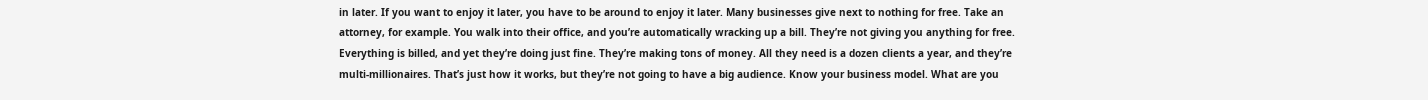in later. If you want to enjoy it later, you have to be around to enjoy it later. Many businesses give next to nothing for free. Take an attorney, for example. You walk into their office, and you’re automatically wracking up a bill. They’re not giving you anything for free. Everything is billed, and yet they’re doing just fine. They’re making tons of money. All they need is a dozen clients a year, and they’re multi-millionaires. That’s just how it works, but they’re not going to have a big audience. Know your business model. What are you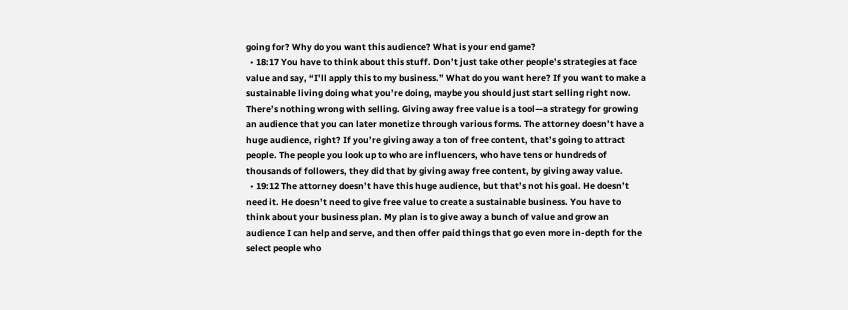going for? Why do you want this audience? What is your end game?
  • 18:17 You have to think about this stuff. Don’t just take other people’s strategies at face value and say, “I’ll apply this to my business.” What do you want here? If you want to make a sustainable living doing what you’re doing, maybe you should just start selling right now. There’s nothing wrong with selling. Giving away free value is a tool—a strategy for growing an audience that you can later monetize through various forms. The attorney doesn’t have a huge audience, right? If you’re giving away a ton of free content, that’s going to attract people. The people you look up to who are influencers, who have tens or hundreds of thousands of followers, they did that by giving away free content, by giving away value.
  • 19:12 The attorney doesn’t have this huge audience, but that’s not his goal. He doesn’t need it. He doesn’t need to give free value to create a sustainable business. You have to think about your business plan. My plan is to give away a bunch of value and grow an audience I can help and serve, and then offer paid things that go even more in-depth for the select people who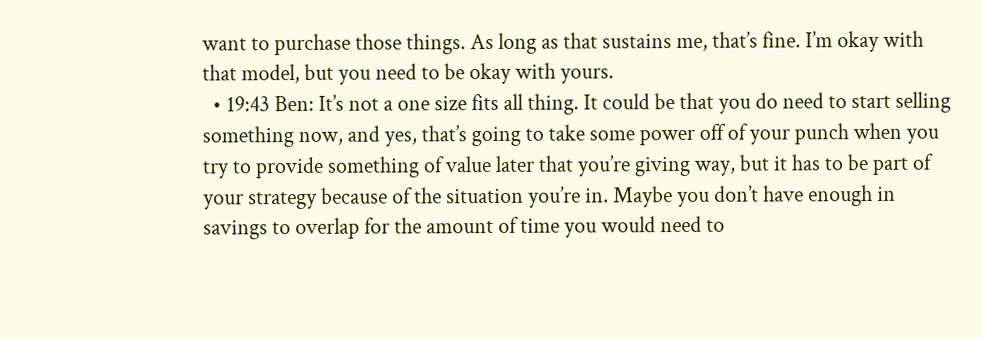want to purchase those things. As long as that sustains me, that’s fine. I’m okay with that model, but you need to be okay with yours.
  • 19:43 Ben: It’s not a one size fits all thing. It could be that you do need to start selling something now, and yes, that’s going to take some power off of your punch when you try to provide something of value later that you’re giving way, but it has to be part of your strategy because of the situation you’re in. Maybe you don’t have enough in savings to overlap for the amount of time you would need to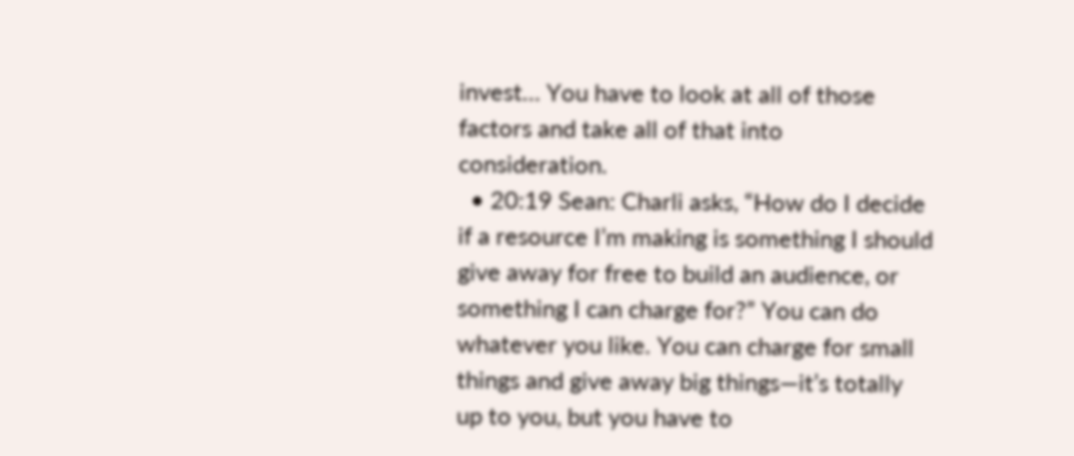invest… You have to look at all of those factors and take all of that into consideration.
  • 20:19 Sean: Charli asks, “How do I decide if a resource I’m making is something I should give away for free to build an audience, or something I can charge for?” You can do whatever you like. You can charge for small things and give away big things—it’s totally up to you, but you have to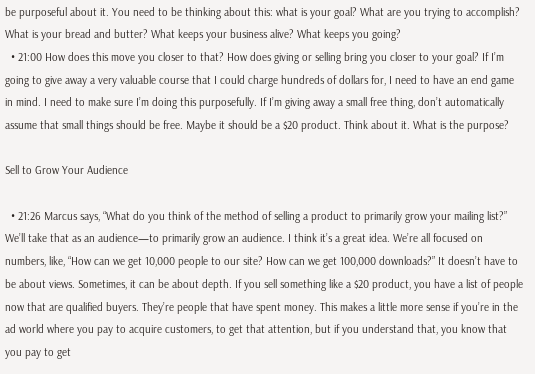be purposeful about it. You need to be thinking about this: what is your goal? What are you trying to accomplish? What is your bread and butter? What keeps your business alive? What keeps you going?
  • 21:00 How does this move you closer to that? How does giving or selling bring you closer to your goal? If I’m going to give away a very valuable course that I could charge hundreds of dollars for, I need to have an end game in mind. I need to make sure I’m doing this purposefully. If I’m giving away a small free thing, don’t automatically assume that small things should be free. Maybe it should be a $20 product. Think about it. What is the purpose?

Sell to Grow Your Audience

  • 21:26 Marcus says, “What do you think of the method of selling a product to primarily grow your mailing list?” We’ll take that as an audience—to primarily grow an audience. I think it’s a great idea. We’re all focused on numbers, like, “How can we get 10,000 people to our site? How can we get 100,000 downloads?” It doesn’t have to be about views. Sometimes, it can be about depth. If you sell something like a $20 product, you have a list of people now that are qualified buyers. They’re people that have spent money. This makes a little more sense if you’re in the ad world where you pay to acquire customers, to get that attention, but if you understand that, you know that you pay to get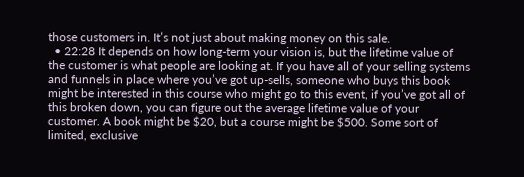those customers in. It’s not just about making money on this sale.
  • 22:28 It depends on how long-term your vision is, but the lifetime value of the customer is what people are looking at. If you have all of your selling systems and funnels in place where you’ve got up-sells, someone who buys this book might be interested in this course who might go to this event, if you’ve got all of this broken down, you can figure out the average lifetime value of your customer. A book might be $20, but a course might be $500. Some sort of limited, exclusive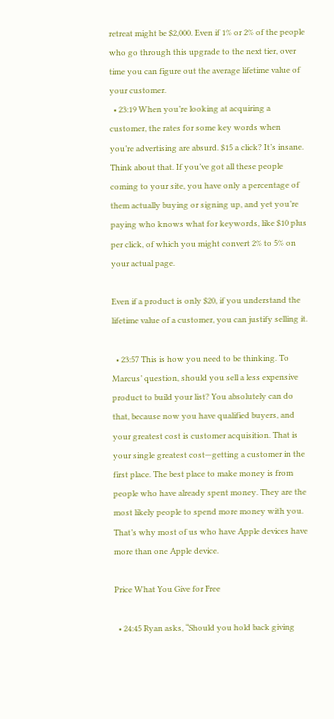retreat might be $2,000. Even if 1% or 2% of the people who go through this upgrade to the next tier, over time you can figure out the average lifetime value of your customer.
  • 23:19 When you’re looking at acquiring a customer, the rates for some key words when you’re advertising are absurd. $15 a click? It’s insane. Think about that. If you’ve got all these people coming to your site, you have only a percentage of them actually buying or signing up, and yet you’re paying who knows what for keywords, like $10 plus per click, of which you might convert 2% to 5% on your actual page.

Even if a product is only $20, if you understand the lifetime value of a customer, you can justify selling it.

  • 23:57 This is how you need to be thinking. To Marcus’ question, should you sell a less expensive product to build your list? You absolutely can do that, because now you have qualified buyers, and your greatest cost is customer acquisition. That is your single greatest cost—getting a customer in the first place. The best place to make money is from people who have already spent money. They are the most likely people to spend more money with you. That’s why most of us who have Apple devices have more than one Apple device.

Price What You Give for Free

  • 24:45 Ryan asks, “Should you hold back giving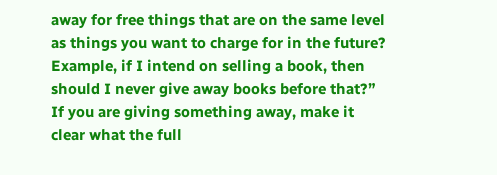away for free things that are on the same level as things you want to charge for in the future? Example, if I intend on selling a book, then should I never give away books before that?” If you are giving something away, make it clear what the full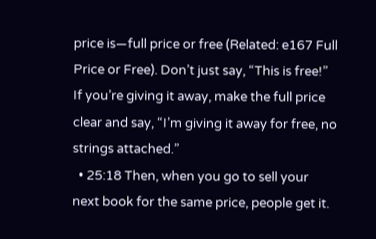price is—full price or free (Related: e167 Full Price or Free). Don’t just say, “This is free!” If you’re giving it away, make the full price clear and say, “I’m giving it away for free, no strings attached.”
  • 25:18 Then, when you go to sell your next book for the same price, people get it.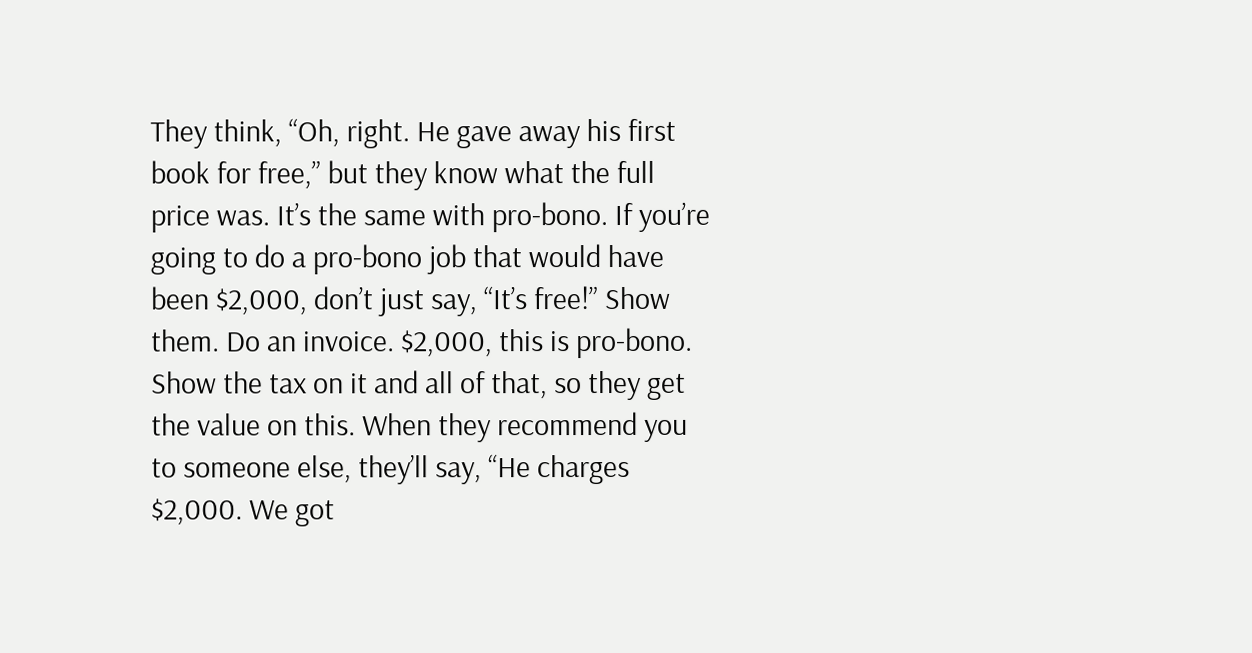They think, “Oh, right. He gave away his first book for free,” but they know what the full price was. It’s the same with pro-bono. If you’re going to do a pro-bono job that would have been $2,000, don’t just say, “It’s free!” Show them. Do an invoice. $2,000, this is pro-bono. Show the tax on it and all of that, so they get the value on this. When they recommend you to someone else, they’ll say, “He charges $2,000. We got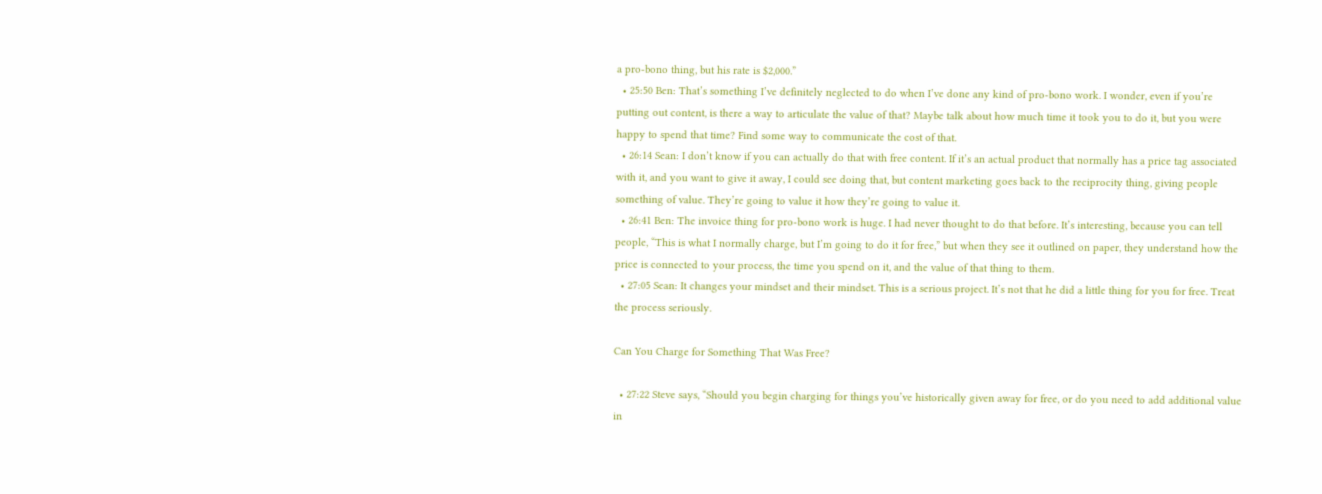a pro-bono thing, but his rate is $2,000.”
  • 25:50 Ben: That’s something I’ve definitely neglected to do when I’ve done any kind of pro-bono work. I wonder, even if you’re putting out content, is there a way to articulate the value of that? Maybe talk about how much time it took you to do it, but you were happy to spend that time? Find some way to communicate the cost of that.
  • 26:14 Sean: I don’t know if you can actually do that with free content. If it’s an actual product that normally has a price tag associated with it, and you want to give it away, I could see doing that, but content marketing goes back to the reciprocity thing, giving people something of value. They’re going to value it how they’re going to value it.
  • 26:41 Ben: The invoice thing for pro-bono work is huge. I had never thought to do that before. It’s interesting, because you can tell people, “This is what I normally charge, but I’m going to do it for free,” but when they see it outlined on paper, they understand how the price is connected to your process, the time you spend on it, and the value of that thing to them.
  • 27:05 Sean: It changes your mindset and their mindset. This is a serious project. It’s not that he did a little thing for you for free. Treat the process seriously.

Can You Charge for Something That Was Free?

  • 27:22 Steve says, “Should you begin charging for things you’ve historically given away for free, or do you need to add additional value in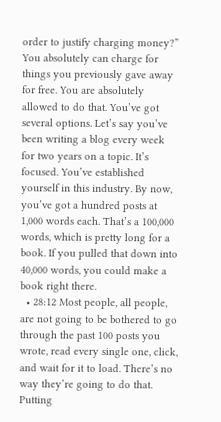order to justify charging money?” You absolutely can charge for things you previously gave away for free. You are absolutely allowed to do that. You’ve got several options. Let’s say you’ve been writing a blog every week for two years on a topic. It’s focused. You’ve established yourself in this industry. By now, you’ve got a hundred posts at 1,000 words each. That’s a 100,000 words, which is pretty long for a book. If you pulled that down into 40,000 words, you could make a book right there.
  • 28:12 Most people, all people, are not going to be bothered to go through the past 100 posts you wrote, read every single one, click, and wait for it to load. There’s no way they’re going to do that. Putting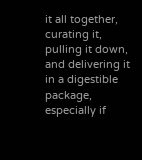it all together, curating it, pulling it down, and delivering it in a digestible package, especially if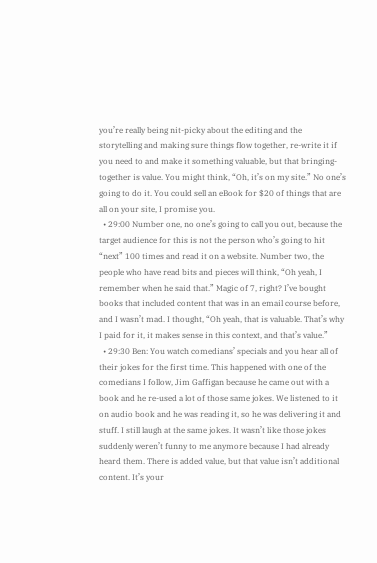you’re really being nit-picky about the editing and the storytelling and making sure things flow together, re-write it if you need to and make it something valuable, but that bringing-together is value. You might think, “Oh, it’s on my site.” No one’s going to do it. You could sell an eBook for $20 of things that are all on your site, I promise you.
  • 29:00 Number one, no one’s going to call you out, because the target audience for this is not the person who’s going to hit “next” 100 times and read it on a website. Number two, the people who have read bits and pieces will think, “Oh yeah, I remember when he said that.” Magic of 7, right? I’ve bought books that included content that was in an email course before, and I wasn’t mad. I thought, “Oh yeah, that is valuable. That’s why I paid for it, it makes sense in this context, and that’s value.”
  • 29:30 Ben: You watch comedians’ specials and you hear all of their jokes for the first time. This happened with one of the comedians I follow, Jim Gaffigan because he came out with a book and he re-used a lot of those same jokes. We listened to it on audio book and he was reading it, so he was delivering it and stuff. I still laugh at the same jokes. It wasn’t like those jokes suddenly weren’t funny to me anymore because I had already heard them. There is added value, but that value isn’t additional content. It’s your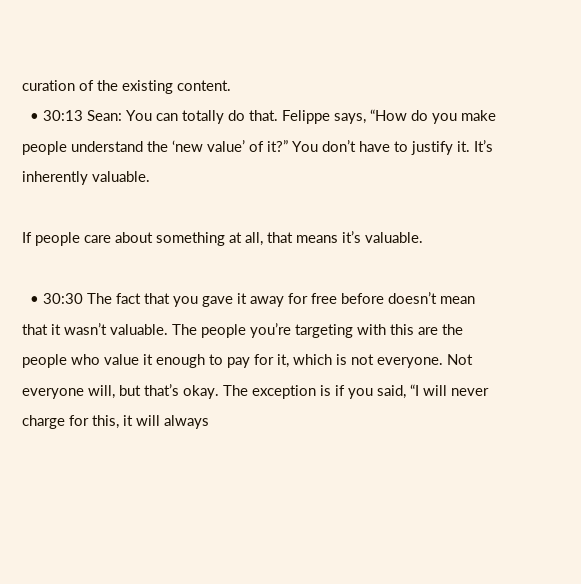curation of the existing content.
  • 30:13 Sean: You can totally do that. Felippe says, “How do you make people understand the ‘new value’ of it?” You don’t have to justify it. It’s inherently valuable.

If people care about something at all, that means it’s valuable.

  • 30:30 The fact that you gave it away for free before doesn’t mean that it wasn’t valuable. The people you’re targeting with this are the people who value it enough to pay for it, which is not everyone. Not everyone will, but that’s okay. The exception is if you said, “I will never charge for this, it will always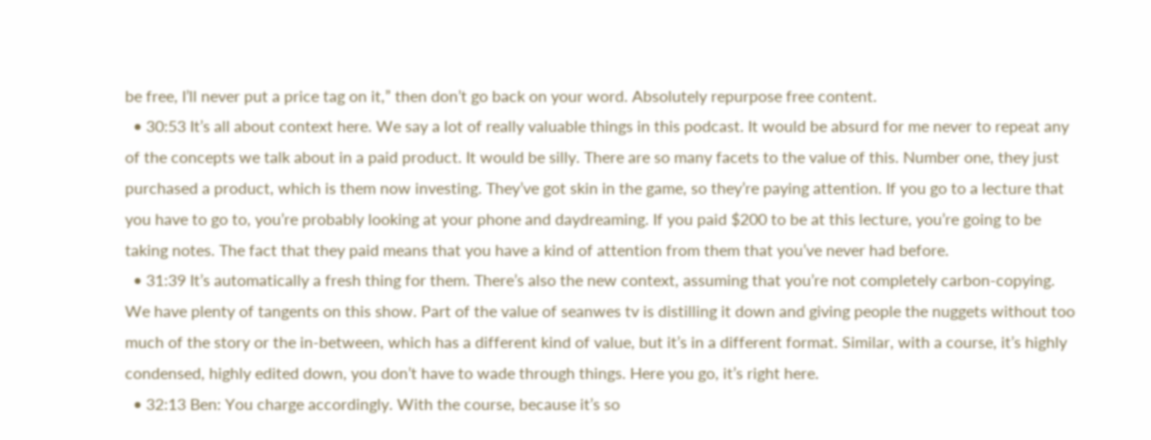be free, I’ll never put a price tag on it,” then don’t go back on your word. Absolutely repurpose free content.
  • 30:53 It’s all about context here. We say a lot of really valuable things in this podcast. It would be absurd for me never to repeat any of the concepts we talk about in a paid product. It would be silly. There are so many facets to the value of this. Number one, they just purchased a product, which is them now investing. They’ve got skin in the game, so they’re paying attention. If you go to a lecture that you have to go to, you’re probably looking at your phone and daydreaming. If you paid $200 to be at this lecture, you’re going to be taking notes. The fact that they paid means that you have a kind of attention from them that you’ve never had before.
  • 31:39 It’s automatically a fresh thing for them. There’s also the new context, assuming that you’re not completely carbon-copying. We have plenty of tangents on this show. Part of the value of seanwes tv is distilling it down and giving people the nuggets without too much of the story or the in-between, which has a different kind of value, but it’s in a different format. Similar, with a course, it’s highly condensed, highly edited down, you don’t have to wade through things. Here you go, it’s right here.
  • 32:13 Ben: You charge accordingly. With the course, because it’s so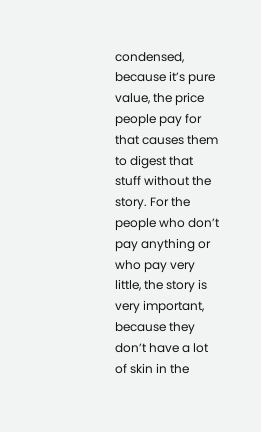condensed, because it’s pure value, the price people pay for that causes them to digest that stuff without the story. For the people who don’t pay anything or who pay very little, the story is very important, because they don’t have a lot of skin in the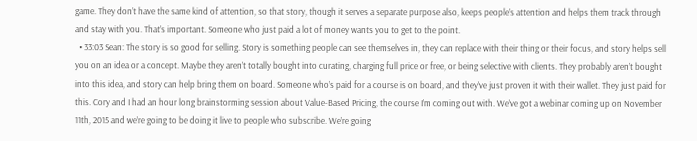game. They don’t have the same kind of attention, so that story, though it serves a separate purpose also, keeps people’s attention and helps them track through and stay with you. That’s important. Someone who just paid a lot of money wants you to get to the point.
  • 33:03 Sean: The story is so good for selling. Story is something people can see themselves in, they can replace with their thing or their focus, and story helps sell you on an idea or a concept. Maybe they aren’t totally bought into curating, charging full price or free, or being selective with clients. They probably aren’t bought into this idea, and story can help bring them on board. Someone who’s paid for a course is on board, and they’ve just proven it with their wallet. They just paid for this. Cory and I had an hour long brainstorming session about Value-Based Pricing, the course I’m coming out with. We’ve got a webinar coming up on November 11th, 2015 and we’re going to be doing it live to people who subscribe. We’re going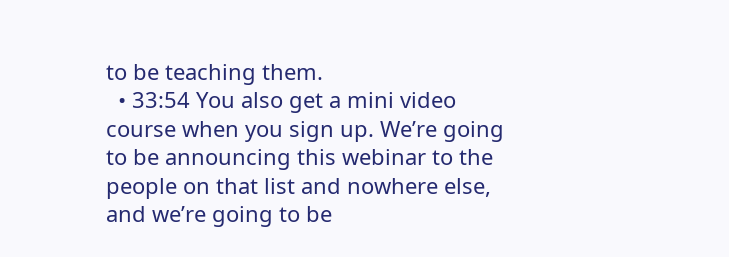to be teaching them.
  • 33:54 You also get a mini video course when you sign up. We’re going to be announcing this webinar to the people on that list and nowhere else, and we’re going to be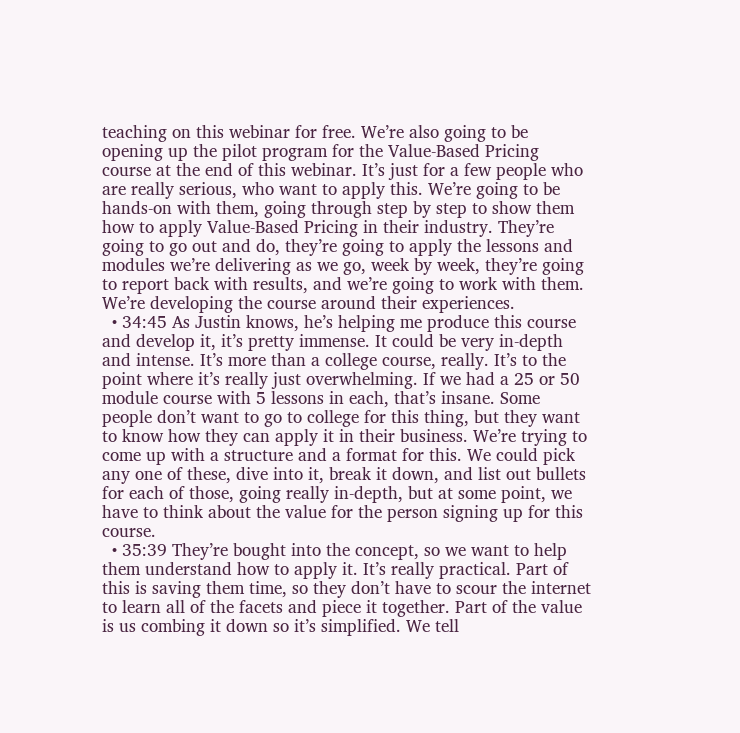teaching on this webinar for free. We’re also going to be opening up the pilot program for the Value-Based Pricing course at the end of this webinar. It’s just for a few people who are really serious, who want to apply this. We’re going to be hands-on with them, going through step by step to show them how to apply Value-Based Pricing in their industry. They’re going to go out and do, they’re going to apply the lessons and modules we’re delivering as we go, week by week, they’re going to report back with results, and we’re going to work with them. We’re developing the course around their experiences.
  • 34:45 As Justin knows, he’s helping me produce this course and develop it, it’s pretty immense. It could be very in-depth and intense. It’s more than a college course, really. It’s to the point where it’s really just overwhelming. If we had a 25 or 50 module course with 5 lessons in each, that’s insane. Some people don’t want to go to college for this thing, but they want to know how they can apply it in their business. We’re trying to come up with a structure and a format for this. We could pick any one of these, dive into it, break it down, and list out bullets for each of those, going really in-depth, but at some point, we have to think about the value for the person signing up for this course.
  • 35:39 They’re bought into the concept, so we want to help them understand how to apply it. It’s really practical. Part of this is saving them time, so they don’t have to scour the internet to learn all of the facets and piece it together. Part of the value is us combing it down so it’s simplified. We tell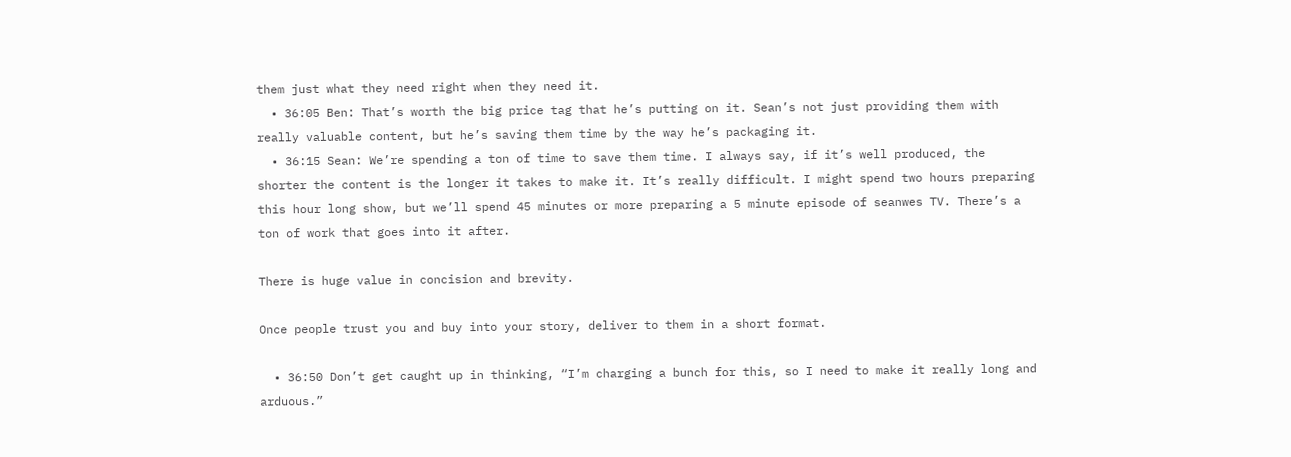them just what they need right when they need it.
  • 36:05 Ben: That’s worth the big price tag that he’s putting on it. Sean’s not just providing them with really valuable content, but he’s saving them time by the way he’s packaging it.
  • 36:15 Sean: We’re spending a ton of time to save them time. I always say, if it’s well produced, the shorter the content is the longer it takes to make it. It’s really difficult. I might spend two hours preparing this hour long show, but we’ll spend 45 minutes or more preparing a 5 minute episode of seanwes TV. There’s a ton of work that goes into it after.

There is huge value in concision and brevity.

Once people trust you and buy into your story, deliver to them in a short format.

  • 36:50 Don’t get caught up in thinking, “I’m charging a bunch for this, so I need to make it really long and arduous.”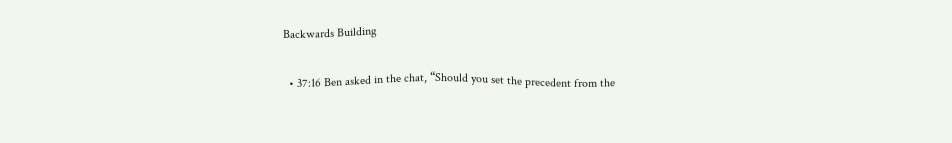Backwards Building

  • 37:16 Ben asked in the chat, “Should you set the precedent from the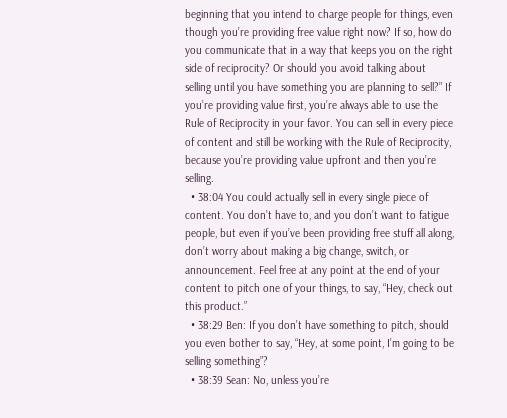beginning that you intend to charge people for things, even though you’re providing free value right now? If so, how do you communicate that in a way that keeps you on the right side of reciprocity? Or should you avoid talking about selling until you have something you are planning to sell?” If you’re providing value first, you’re always able to use the Rule of Reciprocity in your favor. You can sell in every piece of content and still be working with the Rule of Reciprocity, because you’re providing value upfront and then you’re selling.
  • 38:04 You could actually sell in every single piece of content. You don’t have to, and you don’t want to fatigue people, but even if you’ve been providing free stuff all along, don’t worry about making a big change, switch, or announcement. Feel free at any point at the end of your content to pitch one of your things, to say, “Hey, check out this product.”
  • 38:29 Ben: If you don’t have something to pitch, should you even bother to say, “Hey, at some point, I’m going to be selling something”?
  • 38:39 Sean: No, unless you’re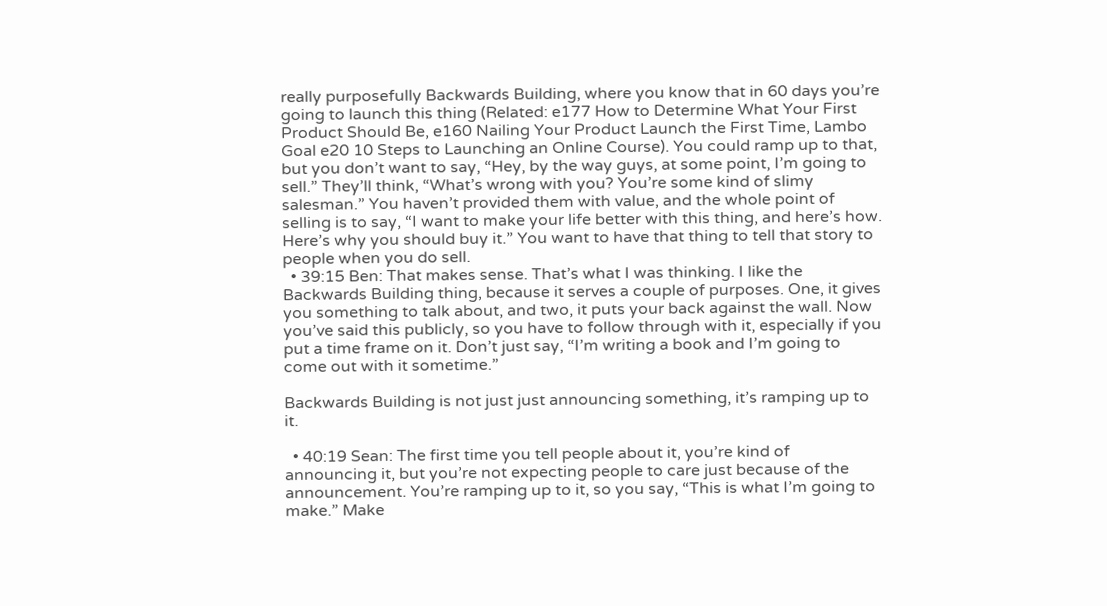really purposefully Backwards Building, where you know that in 60 days you’re going to launch this thing (Related: e177 How to Determine What Your First Product Should Be, e160 Nailing Your Product Launch the First Time, Lambo Goal e20 10 Steps to Launching an Online Course). You could ramp up to that, but you don’t want to say, “Hey, by the way guys, at some point, I’m going to sell.” They’ll think, “What’s wrong with you? You’re some kind of slimy salesman.” You haven’t provided them with value, and the whole point of selling is to say, “I want to make your life better with this thing, and here’s how. Here’s why you should buy it.” You want to have that thing to tell that story to people when you do sell.
  • 39:15 Ben: That makes sense. That’s what I was thinking. I like the Backwards Building thing, because it serves a couple of purposes. One, it gives you something to talk about, and two, it puts your back against the wall. Now you’ve said this publicly, so you have to follow through with it, especially if you put a time frame on it. Don’t just say, “I’m writing a book and I’m going to come out with it sometime.”

Backwards Building is not just just announcing something, it’s ramping up to it.

  • 40:19 Sean: The first time you tell people about it, you’re kind of announcing it, but you’re not expecting people to care just because of the announcement. You’re ramping up to it, so you say, “This is what I’m going to make.” Make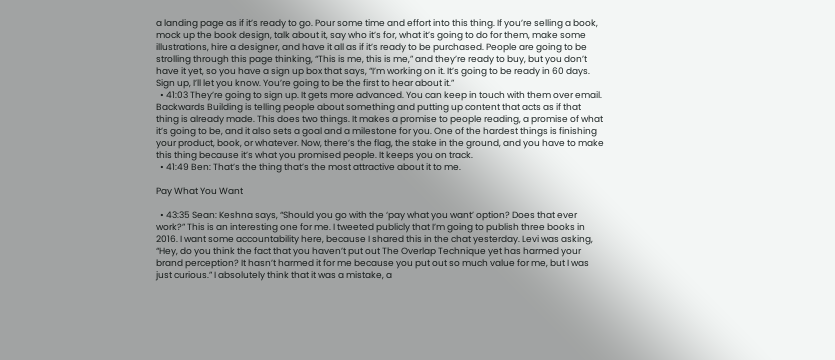a landing page as if it’s ready to go. Pour some time and effort into this thing. If you’re selling a book, mock up the book design, talk about it, say who it’s for, what it’s going to do for them, make some illustrations, hire a designer, and have it all as if it’s ready to be purchased. People are going to be strolling through this page thinking, “This is me, this is me,” and they’re ready to buy, but you don’t have it yet, so you have a sign up box that says, “I’m working on it. It’s going to be ready in 60 days. Sign up, I’ll let you know. You’re going to be the first to hear about it.”
  • 41:03 They’re going to sign up. It gets more advanced. You can keep in touch with them over email. Backwards Building is telling people about something and putting up content that acts as if that thing is already made. This does two things. It makes a promise to people reading, a promise of what it’s going to be, and it also sets a goal and a milestone for you. One of the hardest things is finishing your product, book, or whatever. Now, there’s the flag, the stake in the ground, and you have to make this thing because it’s what you promised people. It keeps you on track.
  • 41:49 Ben: That’s the thing that’s the most attractive about it to me.

Pay What You Want

  • 43:35 Sean: Keshna says, “Should you go with the ‘pay what you want’ option? Does that ever work?” This is an interesting one for me. I tweeted publicly that I’m going to publish three books in 2016. I want some accountability here, because I shared this in the chat yesterday. Levi was asking, “Hey, do you think the fact that you haven’t put out The Overlap Technique yet has harmed your brand perception? It hasn’t harmed it for me because you put out so much value for me, but I was just curious.” I absolutely think that it was a mistake, a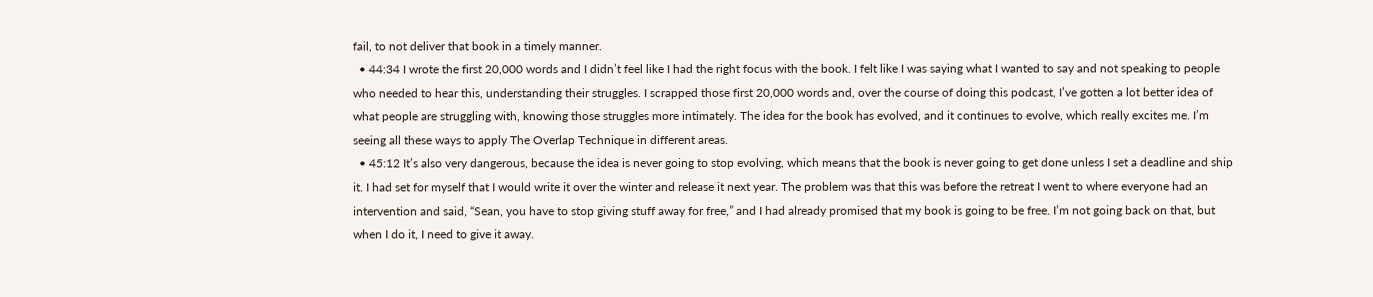fail, to not deliver that book in a timely manner.
  • 44:34 I wrote the first 20,000 words and I didn’t feel like I had the right focus with the book. I felt like I was saying what I wanted to say and not speaking to people who needed to hear this, understanding their struggles. I scrapped those first 20,000 words and, over the course of doing this podcast, I’ve gotten a lot better idea of what people are struggling with, knowing those struggles more intimately. The idea for the book has evolved, and it continues to evolve, which really excites me. I’m seeing all these ways to apply The Overlap Technique in different areas.
  • 45:12 It’s also very dangerous, because the idea is never going to stop evolving, which means that the book is never going to get done unless I set a deadline and ship it. I had set for myself that I would write it over the winter and release it next year. The problem was that this was before the retreat I went to where everyone had an intervention and said, “Sean, you have to stop giving stuff away for free,” and I had already promised that my book is going to be free. I’m not going back on that, but when I do it, I need to give it away.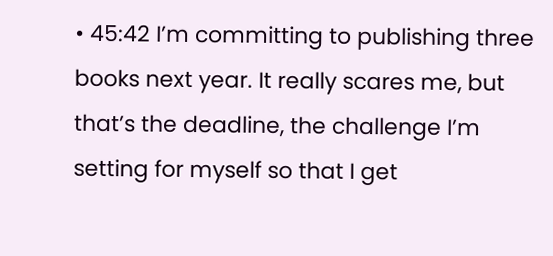• 45:42 I’m committing to publishing three books next year. It really scares me, but that’s the deadline, the challenge I’m setting for myself so that I get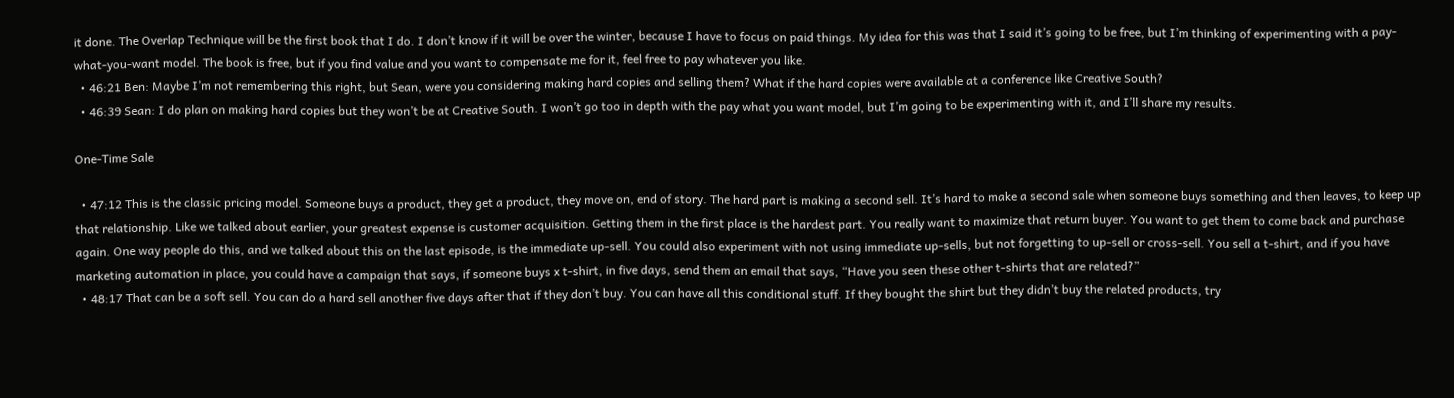it done. The Overlap Technique will be the first book that I do. I don’t know if it will be over the winter, because I have to focus on paid things. My idea for this was that I said it’s going to be free, but I’m thinking of experimenting with a pay-what-you-want model. The book is free, but if you find value and you want to compensate me for it, feel free to pay whatever you like.
  • 46:21 Ben: Maybe I’m not remembering this right, but Sean, were you considering making hard copies and selling them? What if the hard copies were available at a conference like Creative South?
  • 46:39 Sean: I do plan on making hard copies but they won’t be at Creative South. I won’t go too in depth with the pay what you want model, but I’m going to be experimenting with it, and I’ll share my results.

One-Time Sale

  • 47:12 This is the classic pricing model. Someone buys a product, they get a product, they move on, end of story. The hard part is making a second sell. It’s hard to make a second sale when someone buys something and then leaves, to keep up that relationship. Like we talked about earlier, your greatest expense is customer acquisition. Getting them in the first place is the hardest part. You really want to maximize that return buyer. You want to get them to come back and purchase again. One way people do this, and we talked about this on the last episode, is the immediate up-sell. You could also experiment with not using immediate up-sells, but not forgetting to up-sell or cross-sell. You sell a t-shirt, and if you have marketing automation in place, you could have a campaign that says, if someone buys x t-shirt, in five days, send them an email that says, “Have you seen these other t-shirts that are related?”
  • 48:17 That can be a soft sell. You can do a hard sell another five days after that if they don’t buy. You can have all this conditional stuff. If they bought the shirt but they didn’t buy the related products, try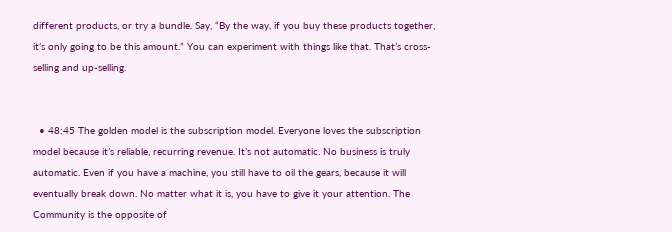different products, or try a bundle. Say, “By the way, if you buy these products together, it’s only going to be this amount.” You can experiment with things like that. That’s cross-selling and up-selling.


  • 48:45 The golden model is the subscription model. Everyone loves the subscription model because it’s reliable, recurring revenue. It’s not automatic. No business is truly automatic. Even if you have a machine, you still have to oil the gears, because it will eventually break down. No matter what it is, you have to give it your attention. The Community is the opposite of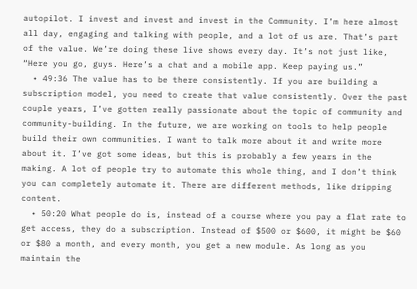autopilot. I invest and invest and invest in the Community. I’m here almost all day, engaging and talking with people, and a lot of us are. That’s part of the value. We’re doing these live shows every day. It’s not just like, “Here you go, guys. Here’s a chat and a mobile app. Keep paying us.”
  • 49:36 The value has to be there consistently. If you are building a subscription model, you need to create that value consistently. Over the past couple years, I’ve gotten really passionate about the topic of community and community-building. In the future, we are working on tools to help people build their own communities. I want to talk more about it and write more about it. I’ve got some ideas, but this is probably a few years in the making. A lot of people try to automate this whole thing, and I don’t think you can completely automate it. There are different methods, like dripping content.
  • 50:20 What people do is, instead of a course where you pay a flat rate to get access, they do a subscription. Instead of $500 or $600, it might be $60 or $80 a month, and every month, you get a new module. As long as you maintain the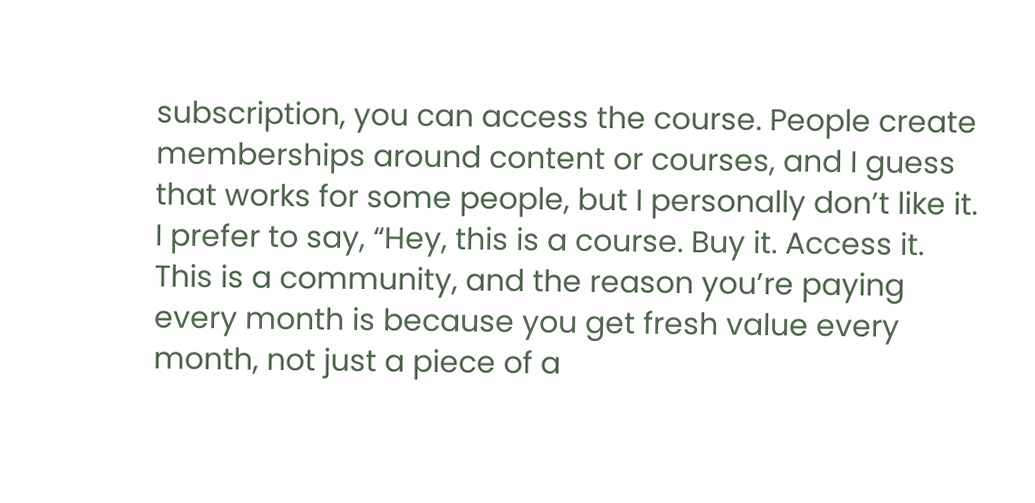subscription, you can access the course. People create memberships around content or courses, and I guess that works for some people, but I personally don’t like it. I prefer to say, “Hey, this is a course. Buy it. Access it. This is a community, and the reason you’re paying every month is because you get fresh value every month, not just a piece of a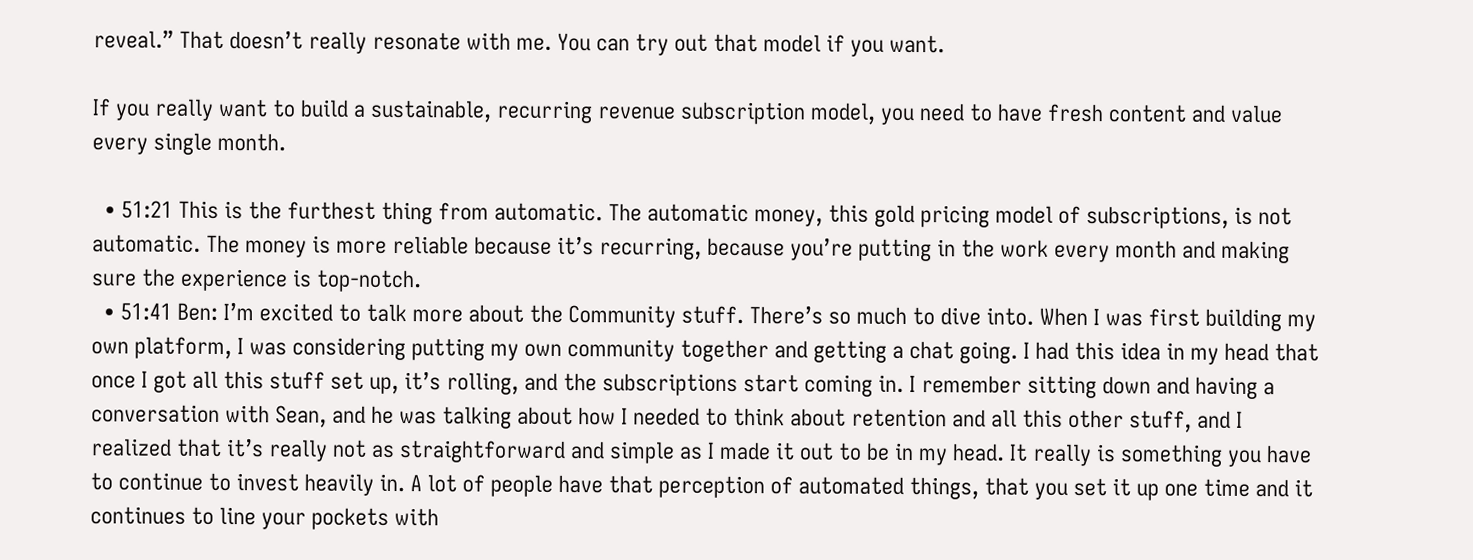reveal.” That doesn’t really resonate with me. You can try out that model if you want.

If you really want to build a sustainable, recurring revenue subscription model, you need to have fresh content and value every single month.

  • 51:21 This is the furthest thing from automatic. The automatic money, this gold pricing model of subscriptions, is not automatic. The money is more reliable because it’s recurring, because you’re putting in the work every month and making sure the experience is top-notch.
  • 51:41 Ben: I’m excited to talk more about the Community stuff. There’s so much to dive into. When I was first building my own platform, I was considering putting my own community together and getting a chat going. I had this idea in my head that once I got all this stuff set up, it’s rolling, and the subscriptions start coming in. I remember sitting down and having a conversation with Sean, and he was talking about how I needed to think about retention and all this other stuff, and I realized that it’s really not as straightforward and simple as I made it out to be in my head. It really is something you have to continue to invest heavily in. A lot of people have that perception of automated things, that you set it up one time and it continues to line your pockets with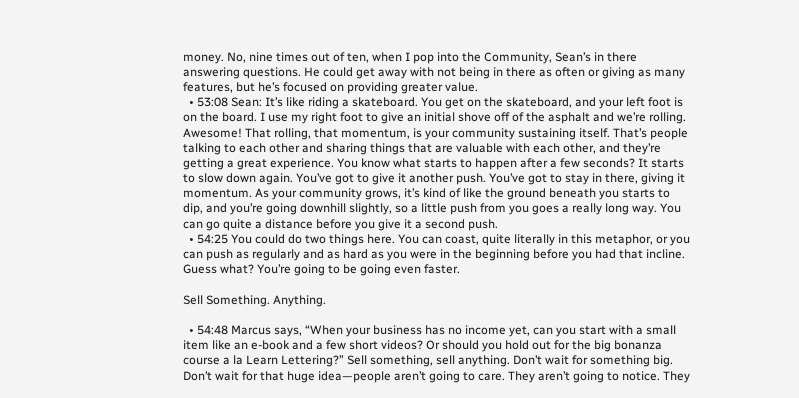money. No, nine times out of ten, when I pop into the Community, Sean’s in there answering questions. He could get away with not being in there as often or giving as many features, but he’s focused on providing greater value.
  • 53:08 Sean: It’s like riding a skateboard. You get on the skateboard, and your left foot is on the board. I use my right foot to give an initial shove off of the asphalt and we’re rolling. Awesome! That rolling, that momentum, is your community sustaining itself. That’s people talking to each other and sharing things that are valuable with each other, and they’re getting a great experience. You know what starts to happen after a few seconds? It starts to slow down again. You’ve got to give it another push. You’ve got to stay in there, giving it momentum. As your community grows, it’s kind of like the ground beneath you starts to dip, and you’re going downhill slightly, so a little push from you goes a really long way. You can go quite a distance before you give it a second push.
  • 54:25 You could do two things here. You can coast, quite literally in this metaphor, or you can push as regularly and as hard as you were in the beginning before you had that incline. Guess what? You’re going to be going even faster.

Sell Something. Anything.

  • 54:48 Marcus says, “When your business has no income yet, can you start with a small item like an e-book and a few short videos? Or should you hold out for the big bonanza course a la Learn Lettering?” Sell something, sell anything. Don’t wait for something big. Don’t wait for that huge idea—people aren’t going to care. They aren’t going to notice. They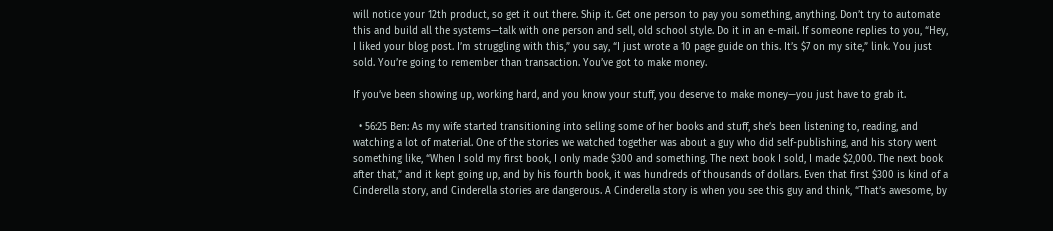will notice your 12th product, so get it out there. Ship it. Get one person to pay you something, anything. Don’t try to automate this and build all the systems—talk with one person and sell, old school style. Do it in an e-mail. If someone replies to you, “Hey, I liked your blog post. I’m struggling with this,” you say, “I just wrote a 10 page guide on this. It’s $7 on my site,” link. You just sold. You’re going to remember than transaction. You’ve got to make money.

If you’ve been showing up, working hard, and you know your stuff, you deserve to make money—you just have to grab it.

  • 56:25 Ben: As my wife started transitioning into selling some of her books and stuff, she’s been listening to, reading, and watching a lot of material. One of the stories we watched together was about a guy who did self-publishing, and his story went something like, “When I sold my first book, I only made $300 and something. The next book I sold, I made $2,000. The next book after that,” and it kept going up, and by his fourth book, it was hundreds of thousands of dollars. Even that first $300 is kind of a Cinderella story, and Cinderella stories are dangerous. A Cinderella story is when you see this guy and think, “That’s awesome, by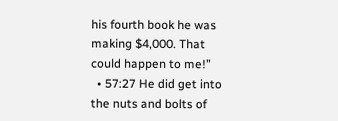his fourth book he was making $4,000. That could happen to me!”
  • 57:27 He did get into the nuts and bolts of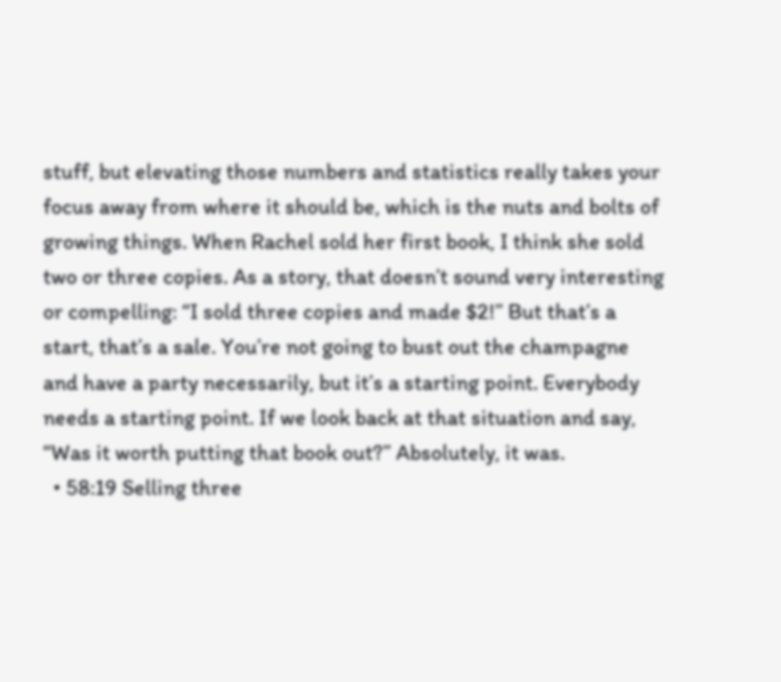stuff, but elevating those numbers and statistics really takes your focus away from where it should be, which is the nuts and bolts of growing things. When Rachel sold her first book, I think she sold two or three copies. As a story, that doesn’t sound very interesting or compelling: “I sold three copies and made $2!” But that’s a start, that’s a sale. You’re not going to bust out the champagne and have a party necessarily, but it’s a starting point. Everybody needs a starting point. If we look back at that situation and say, “Was it worth putting that book out?” Absolutely, it was.
  • 58:19 Selling three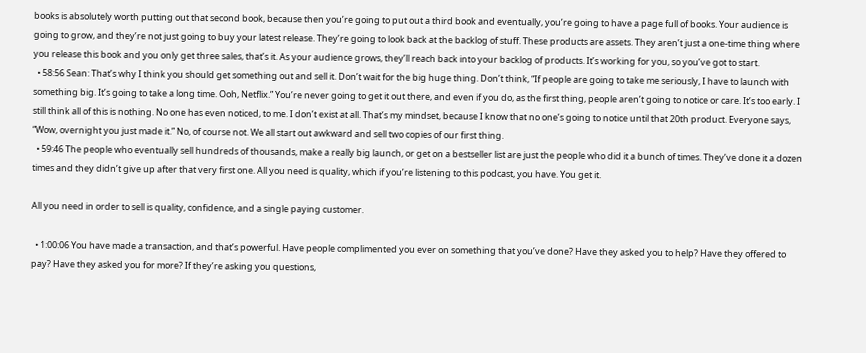books is absolutely worth putting out that second book, because then you’re going to put out a third book and eventually, you’re going to have a page full of books. Your audience is going to grow, and they’re not just going to buy your latest release. They’re going to look back at the backlog of stuff. These products are assets. They aren’t just a one-time thing where you release this book and you only get three sales, that’s it. As your audience grows, they’ll reach back into your backlog of products. It’s working for you, so you’ve got to start.
  • 58:56 Sean: That’s why I think you should get something out and sell it. Don’t wait for the big huge thing. Don’t think, “If people are going to take me seriously, I have to launch with something big. It’s going to take a long time. Ooh, Netflix.” You’re never going to get it out there, and even if you do, as the first thing, people aren’t going to notice or care. It’s too early. I still think all of this is nothing. No one has even noticed, to me. I don’t exist at all. That’s my mindset, because I know that no one’s going to notice until that 20th product. Everyone says, “Wow, overnight you just made it.” No, of course not. We all start out awkward and sell two copies of our first thing.
  • 59:46 The people who eventually sell hundreds of thousands, make a really big launch, or get on a bestseller list are just the people who did it a bunch of times. They’ve done it a dozen times and they didn’t give up after that very first one. All you need is quality, which if you’re listening to this podcast, you have. You get it.

All you need in order to sell is quality, confidence, and a single paying customer.

  • 1:00:06 You have made a transaction, and that’s powerful. Have people complimented you ever on something that you’ve done? Have they asked you to help? Have they offered to pay? Have they asked you for more? If they’re asking you questions,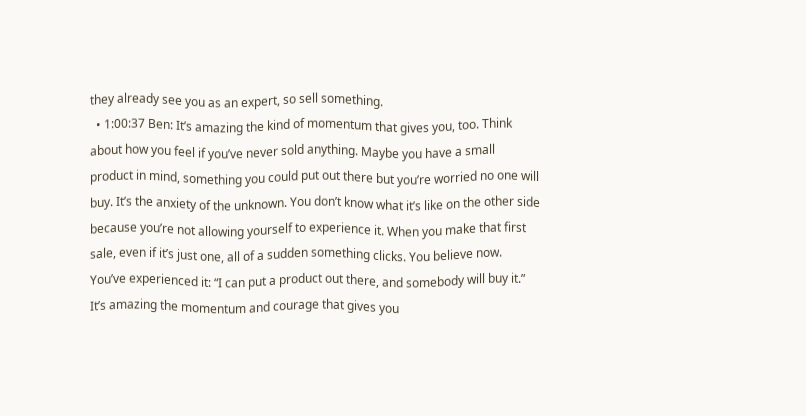they already see you as an expert, so sell something.
  • 1:00:37 Ben: It’s amazing the kind of momentum that gives you, too. Think about how you feel if you’ve never sold anything. Maybe you have a small product in mind, something you could put out there but you’re worried no one will buy. It’s the anxiety of the unknown. You don’t know what it’s like on the other side because you’re not allowing yourself to experience it. When you make that first sale, even if it’s just one, all of a sudden something clicks. You believe now. You’ve experienced it: “I can put a product out there, and somebody will buy it.” It’s amazing the momentum and courage that gives you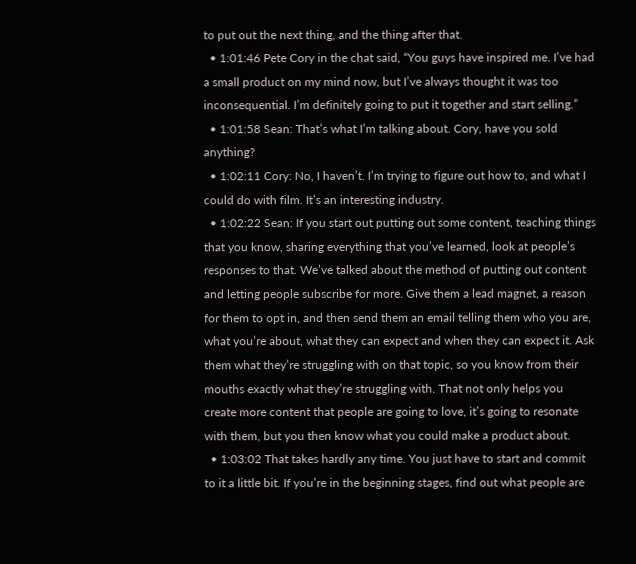to put out the next thing, and the thing after that.
  • 1:01:46 Pete Cory in the chat said, “You guys have inspired me. I’ve had a small product on my mind now, but I’ve always thought it was too inconsequential. I’m definitely going to put it together and start selling.”
  • 1:01:58 Sean: That’s what I’m talking about. Cory, have you sold anything?
  • 1:02:11 Cory: No, I haven’t. I’m trying to figure out how to, and what I could do with film. It’s an interesting industry.
  • 1:02:22 Sean: If you start out putting out some content, teaching things that you know, sharing everything that you’ve learned, look at people’s responses to that. We’ve talked about the method of putting out content and letting people subscribe for more. Give them a lead magnet, a reason for them to opt in, and then send them an email telling them who you are, what you’re about, what they can expect and when they can expect it. Ask them what they’re struggling with on that topic, so you know from their mouths exactly what they’re struggling with. That not only helps you create more content that people are going to love, it’s going to resonate with them, but you then know what you could make a product about.
  • 1:03:02 That takes hardly any time. You just have to start and commit to it a little bit. If you’re in the beginning stages, find out what people are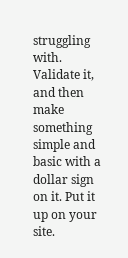struggling with. Validate it, and then make something simple and basic with a dollar sign on it. Put it up on your site.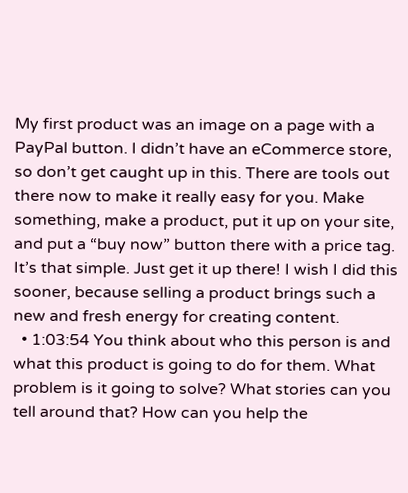My first product was an image on a page with a PayPal button. I didn’t have an eCommerce store, so don’t get caught up in this. There are tools out there now to make it really easy for you. Make something, make a product, put it up on your site, and put a “buy now” button there with a price tag. It’s that simple. Just get it up there! I wish I did this sooner, because selling a product brings such a new and fresh energy for creating content.
  • 1:03:54 You think about who this person is and what this product is going to do for them. What problem is it going to solve? What stories can you tell around that? How can you help the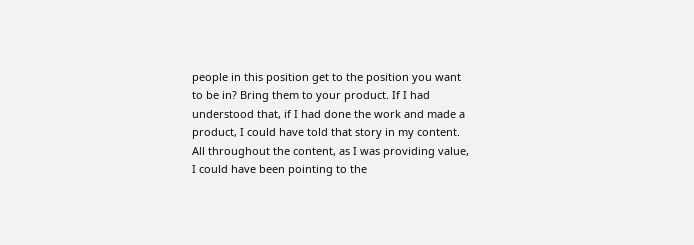people in this position get to the position you want to be in? Bring them to your product. If I had understood that, if I had done the work and made a product, I could have told that story in my content. All throughout the content, as I was providing value, I could have been pointing to the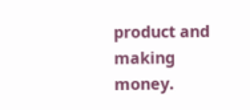product and making money.